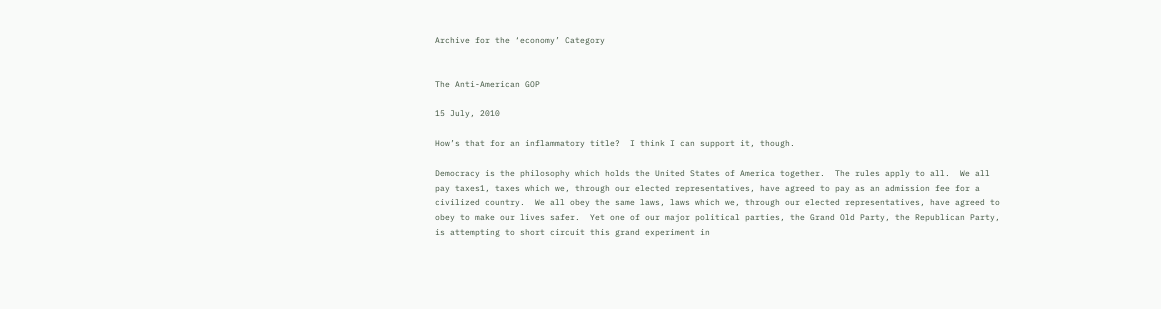Archive for the ‘economy’ Category


The Anti-American GOP

15 July, 2010

How’s that for an inflammatory title?  I think I can support it, though.

Democracy is the philosophy which holds the United States of America together.  The rules apply to all.  We all pay taxes1, taxes which we, through our elected representatives, have agreed to pay as an admission fee for a civilized country.  We all obey the same laws, laws which we, through our elected representatives, have agreed to obey to make our lives safer.  Yet one of our major political parties, the Grand Old Party, the Republican Party, is attempting to short circuit this grand experiment in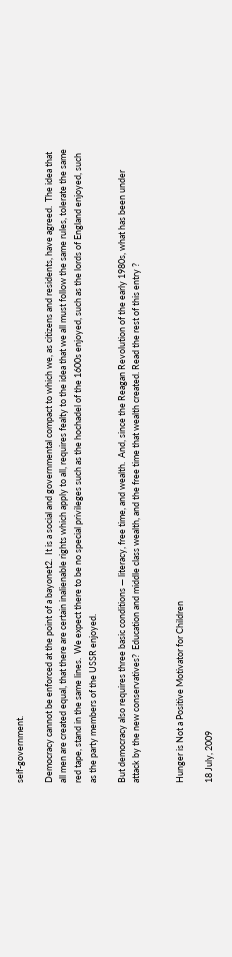self-government.

Democracy cannot be enforced at the point of a bayonet2.  It is a social and governmental compact to which we, as citizens and residents, have agreed.  The idea that all men are created equal, that there are certain inalienable rights which apply to all, requires fealty to the idea that we all must follow the same rules, tolerate the same red tape, stand in the same lines.  We expect there to be no special privileges such as the hochadel of the 1600s enjoyed, such as the lords of England enjoyed, such as the party members of the USSR enjoyed.

But democracy also requires three basic conditions — literacy, free time, and wealth.  And, since the Reagan Revolution of the early 1980s, what has been under attack by the new conservatives?  Education and middle class wealth, and the free time that wealth created. Read the rest of this entry ?


Hunger is Not a Positive Motivator for Children

18 July, 2009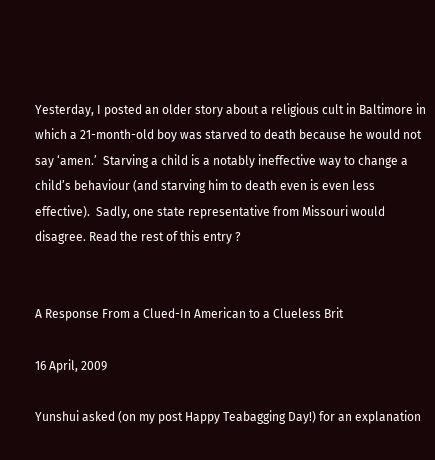Yesterday, I posted an older story about a religious cult in Baltimore in which a 21-month-old boy was starved to death because he would not say ‘amen.’  Starving a child is a notably ineffective way to change a child’s behaviour (and starving him to death even is even less effective).  Sadly, one state representative from Missouri would disagree. Read the rest of this entry ?


A Response From a Clued-In American to a Clueless Brit

16 April, 2009

Yunshui asked (on my post Happy Teabagging Day!) for an explanation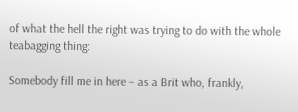of what the hell the right was trying to do with the whole teabagging thing:

Somebody fill me in here – as a Brit who, frankly,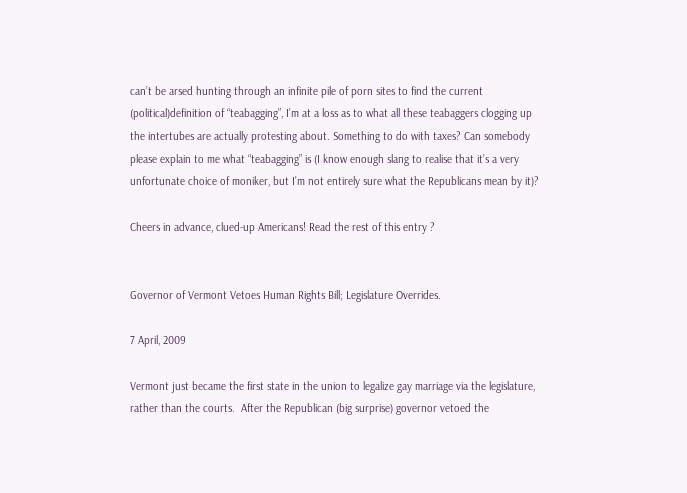can’t be arsed hunting through an infinite pile of porn sites to find the current (political)definition of “teabagging”, I’m at a loss as to what all these teabaggers clogging up the intertubes are actually protesting about. Something to do with taxes? Can somebody please explain to me what “teabagging” is (I know enough slang to realise that it’s a very unfortunate choice of moniker, but I’m not entirely sure what the Republicans mean by it)?

Cheers in advance, clued-up Americans! Read the rest of this entry ?


Governor of Vermont Vetoes Human Rights Bill; Legislature Overrides.

7 April, 2009

Vermont just became the first state in the union to legalize gay marriage via the legislature, rather than the courts.  After the Republican (big surprise) governor vetoed the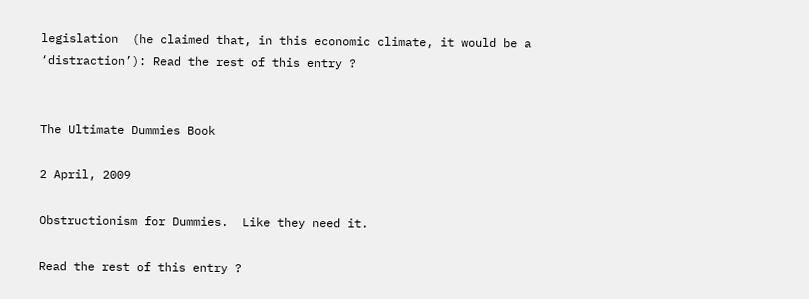legislation  (he claimed that, in this economic climate, it would be a ‘distraction’): Read the rest of this entry ?


The Ultimate Dummies Book

2 April, 2009

Obstructionism for Dummies.  Like they need it.

Read the rest of this entry ?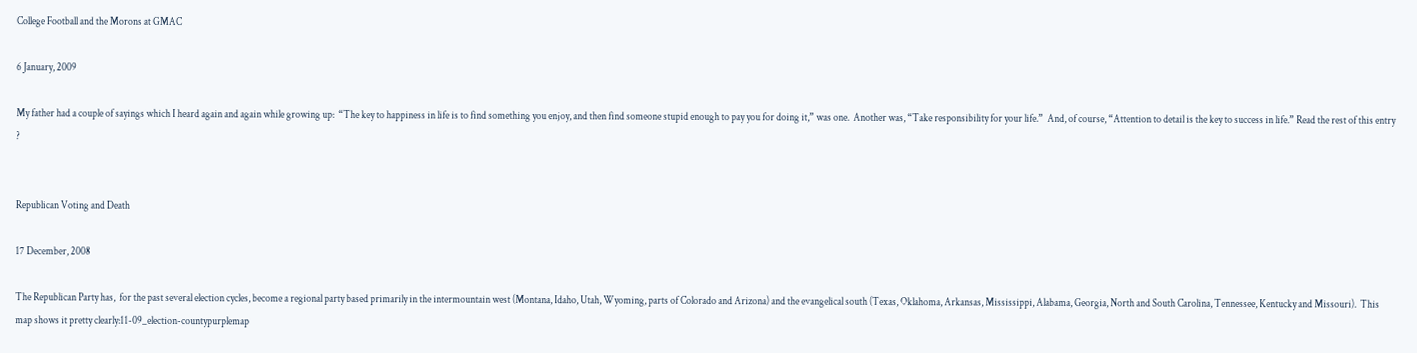College Football and the Morons at GMAC

6 January, 2009

My father had a couple of sayings which I heard again and again while growing up:  “The key to happiness in life is to find something you enjoy, and then find someone stupid enough to pay you for doing it,” was one.  Another was, “Take responsibility for your life.”  And, of course, “Attention to detail is the key to success in life.” Read the rest of this entry ?


Republican Voting and Death

17 December, 2008

The Republican Party has,  for the past several election cycles, become a regional party based primarily in the intermountain west (Montana, Idaho, Utah, Wyoming, parts of Colorado and Arizona) and the evangelical south (Texas, Oklahoma, Arkansas, Mississippi, Alabama, Georgia, North and South Carolina, Tennessee, Kentucky and Missouri).  This map shows it pretty clearly:11-09_election-countypurplemap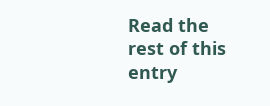Read the rest of this entry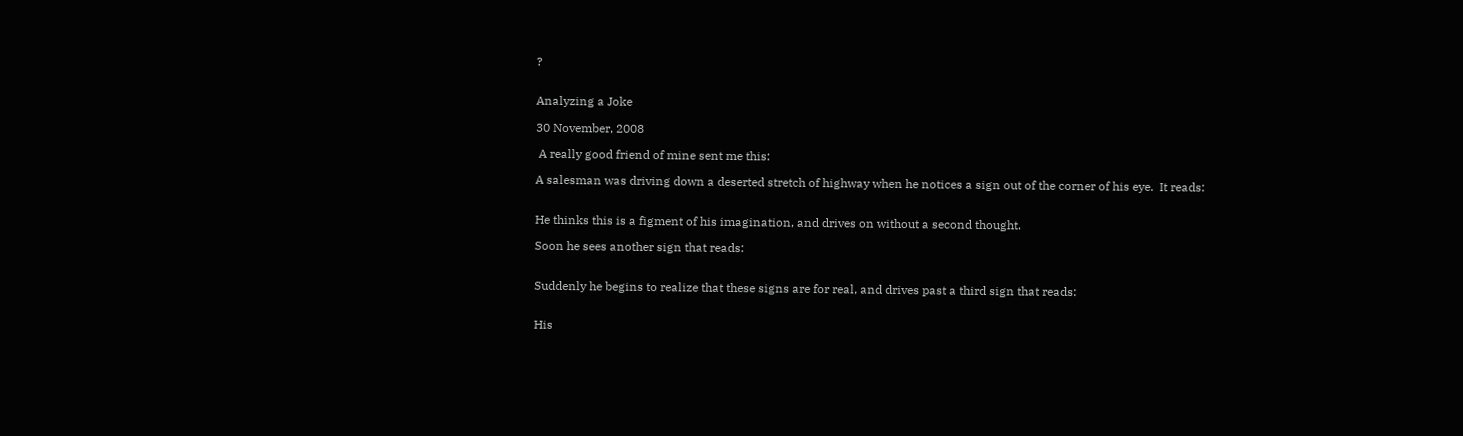?


Analyzing a Joke

30 November, 2008

 A really good friend of mine sent me this:

A salesman was driving down a deserted stretch of highway when he notices a sign out of the corner of his eye.  It reads:


He thinks this is a figment of his imagination, and drives on without a second thought.

Soon he sees another sign that reads:


Suddenly he begins to realize that these signs are for real, and drives past a third sign that reads:


His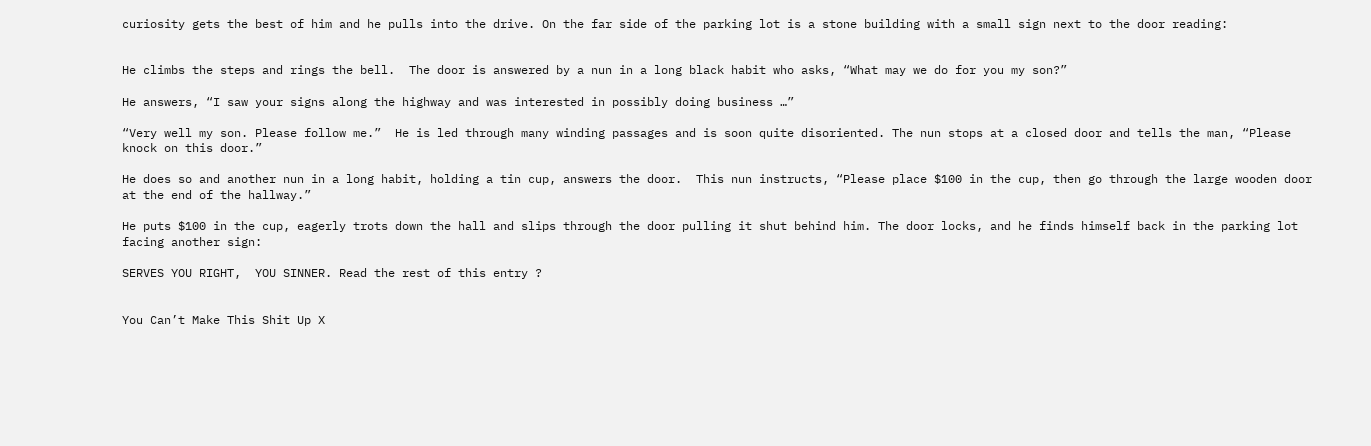curiosity gets the best of him and he pulls into the drive. On the far side of the parking lot is a stone building with a small sign next to the door reading:


He climbs the steps and rings the bell.  The door is answered by a nun in a long black habit who asks, “What may we do for you my son?”

He answers, “I saw your signs along the highway and was interested in possibly doing business …”

“Very well my son. Please follow me.”  He is led through many winding passages and is soon quite disoriented. The nun stops at a closed door and tells the man, “Please knock on this door.”

He does so and another nun in a long habit, holding a tin cup, answers the door.  This nun instructs, “Please place $100 in the cup, then go through the large wooden door at the end of the hallway.”

He puts $100 in the cup, eagerly trots down the hall and slips through the door pulling it shut behind him. The door locks, and he finds himself back in the parking lot facing another sign:

SERVES YOU RIGHT,  YOU SINNER. Read the rest of this entry ?


You Can’t Make This Shit Up X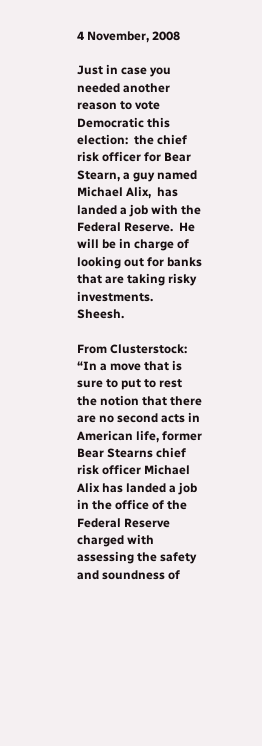4 November, 2008

Just in case you needed another reason to vote Democratic this election:  the chief risk officer for Bear Stearn, a guy named Michael Alix,  has landed a job with the Federal Reserve.  He will be in charge of looking out for banks that are taking risky investments.  Sheesh.

From Clusterstock:
“In a move that is sure to put to rest the notion that there are no second acts in American life, former Bear Stearns chief risk officer Michael Alix has landed a job in the office of the Federal Reserve charged with assessing the safety and soundness of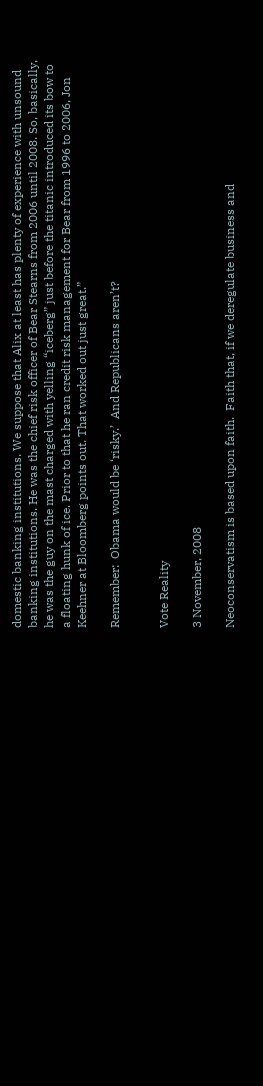domestic banking institutions. We suppose that Alix at least has plenty of experience with unsound banking institutions. He was the chief risk officer of Bear Stearns from 2006 until 2008. So, basically, he was the guy on the mast charged with yelling “iceberg” just before the titanic introduced its bow to a floating hunk of ice. Prior to that he ran credit risk management for Bear from 1996 to 2006, Jon Keehner at Bloomberg points out. That worked out just great.”

Remember:  Obama would be ‘risky.’  And Republicans aren’t?


Vote Reality

3 November, 2008

Neoconservatism is based upon faith.  Faith that, if we deregulate business and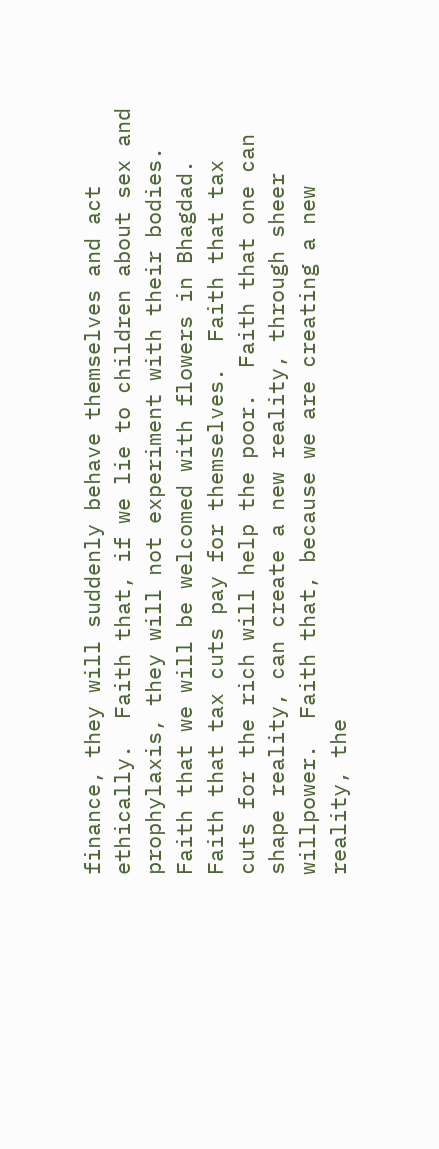finance, they will suddenly behave themselves and act ethically.  Faith that, if we lie to children about sex and prophylaxis, they will not experiment with their bodies.  Faith that we will be welcomed with flowers in Bhagdad.  Faith that tax cuts pay for themselves.  Faith that tax cuts for the rich will help the poor.  Faith that one can shape reality, can create a new reality, through sheer willpower.  Faith that, because we are creating a new reality, the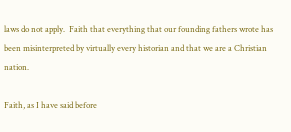laws do not apply.  Faith that everything that our founding fathers wrote has been misinterpreted by virtually every historian and that we are a Christian nation.

Faith, as I have said before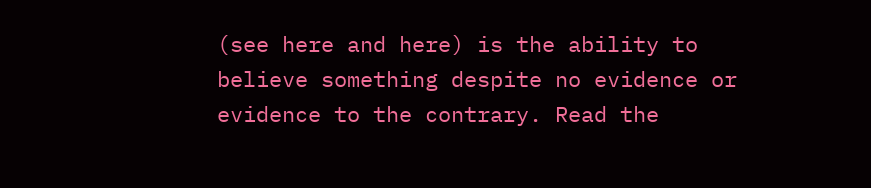(see here and here) is the ability to believe something despite no evidence or evidence to the contrary. Read the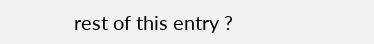rest of this entry ?